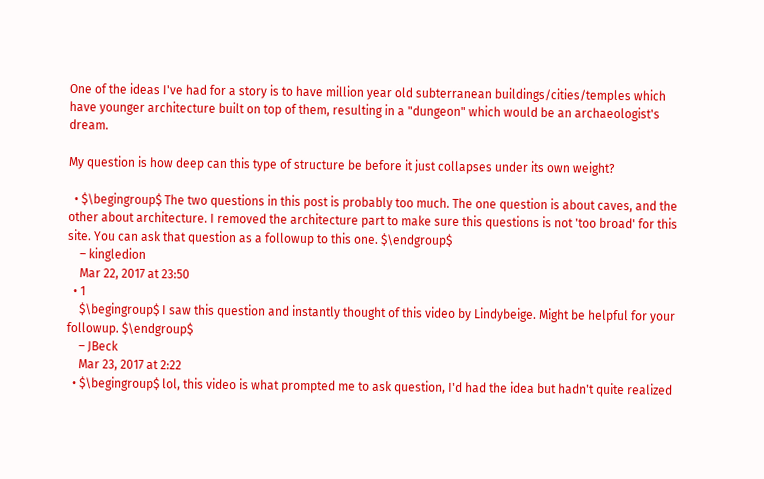One of the ideas I've had for a story is to have million year old subterranean buildings/cities/temples which have younger architecture built on top of them, resulting in a "dungeon" which would be an archaeologist's dream.

My question is how deep can this type of structure be before it just collapses under its own weight?

  • $\begingroup$ The two questions in this post is probably too much. The one question is about caves, and the other about architecture. I removed the architecture part to make sure this questions is not 'too broad' for this site. You can ask that question as a followup to this one. $\endgroup$
    – kingledion
    Mar 22, 2017 at 23:50
  • 1
    $\begingroup$ I saw this question and instantly thought of this video by Lindybeige. Might be helpful for your followup. $\endgroup$
    – JBeck
    Mar 23, 2017 at 2:22
  • $\begingroup$ lol, this video is what prompted me to ask question, I'd had the idea but hadn't quite realized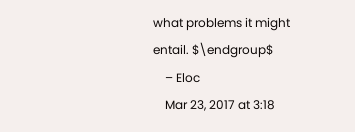what problems it might entail. $\endgroup$
    – Eloc
    Mar 23, 2017 at 3:18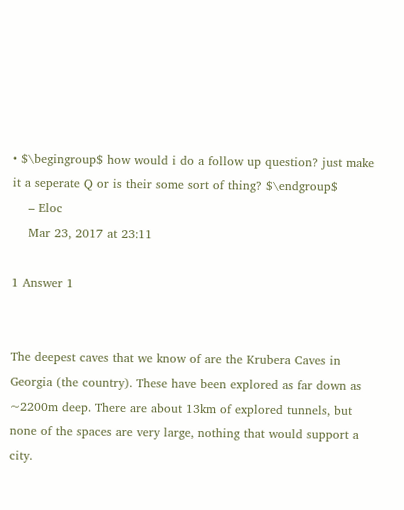• $\begingroup$ how would i do a follow up question? just make it a seperate Q or is their some sort of thing? $\endgroup$
    – Eloc
    Mar 23, 2017 at 23:11

1 Answer 1


The deepest caves that we know of are the Krubera Caves in Georgia (the country). These have been explored as far down as ~2200m deep. There are about 13km of explored tunnels, but none of the spaces are very large, nothing that would support a city.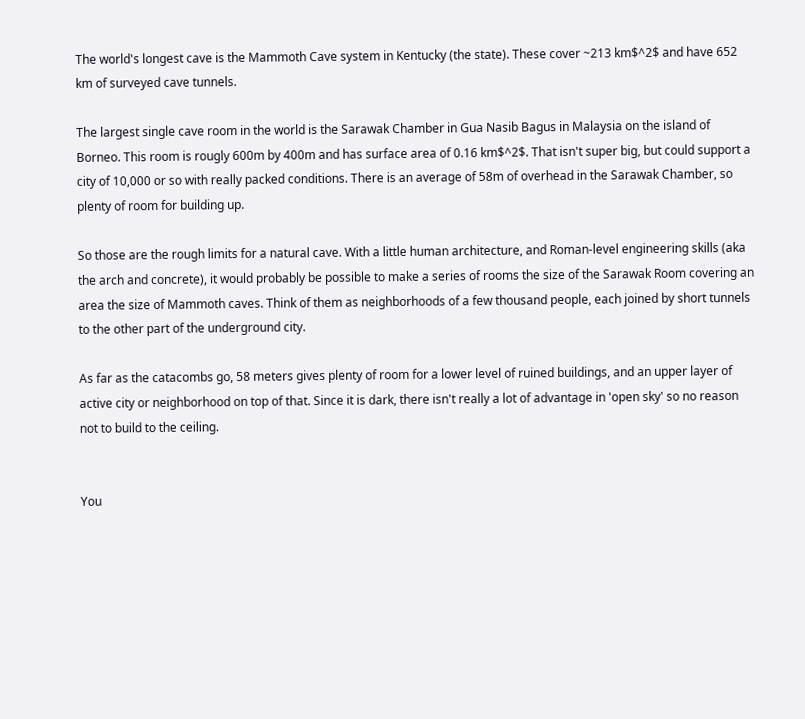The world's longest cave is the Mammoth Cave system in Kentucky (the state). These cover ~213 km$^2$ and have 652 km of surveyed cave tunnels.

The largest single cave room in the world is the Sarawak Chamber in Gua Nasib Bagus in Malaysia on the island of Borneo. This room is rougly 600m by 400m and has surface area of 0.16 km$^2$. That isn't super big, but could support a city of 10,000 or so with really packed conditions. There is an average of 58m of overhead in the Sarawak Chamber, so plenty of room for building up.

So those are the rough limits for a natural cave. With a little human architecture, and Roman-level engineering skills (aka the arch and concrete), it would probably be possible to make a series of rooms the size of the Sarawak Room covering an area the size of Mammoth caves. Think of them as neighborhoods of a few thousand people, each joined by short tunnels to the other part of the underground city.

As far as the catacombs go, 58 meters gives plenty of room for a lower level of ruined buildings, and an upper layer of active city or neighborhood on top of that. Since it is dark, there isn't really a lot of advantage in 'open sky' so no reason not to build to the ceiling.


You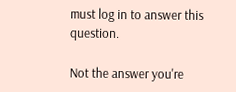must log in to answer this question.

Not the answer you're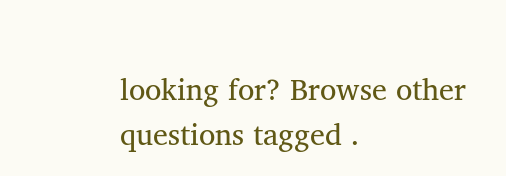looking for? Browse other questions tagged .